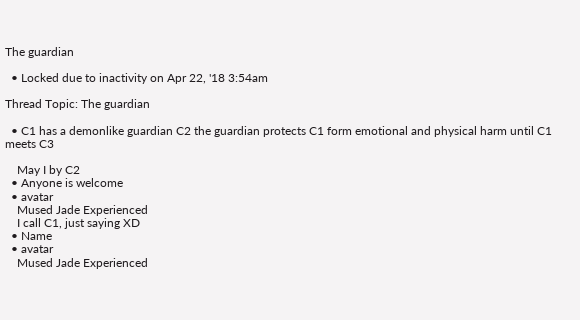The guardian

  • Locked due to inactivity on Apr 22, '18 3:54am

Thread Topic: The guardian

  • C1 has a demonlike guardian C2 the guardian protects C1 form emotional and physical harm until C1 meets C3

    May I by C2
  • Anyone is welcome
  • avatar
    Mused Jade Experienced
    I call C1, just saying XD
  • Name
  • avatar
    Mused Jade Experienced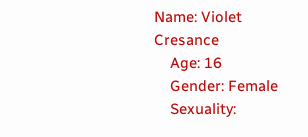Name: Violet Cresance
    Age: 16
    Gender: Female
    Sexuality: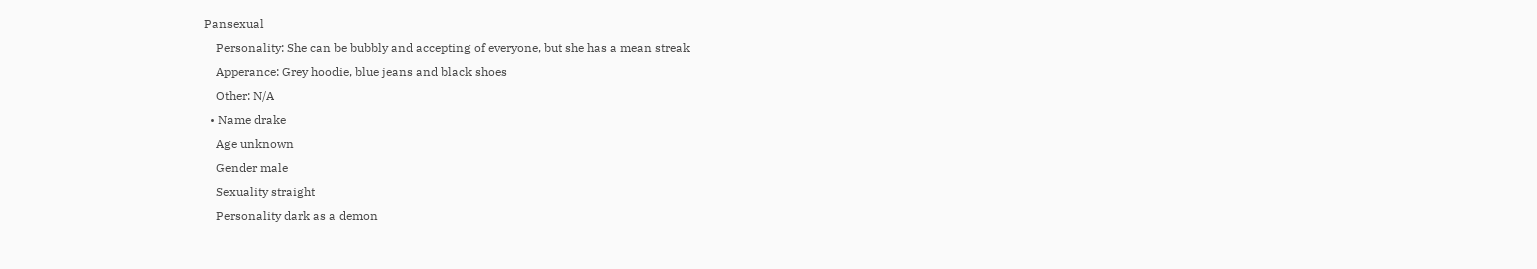Pansexual
    Personality: She can be bubbly and accepting of everyone, but she has a mean streak
    Apperance: Grey hoodie, blue jeans and black shoes
    Other: N/A
  • Name drake
    Age unknown
    Gender male
    Sexuality straight
    Personality dark as a demon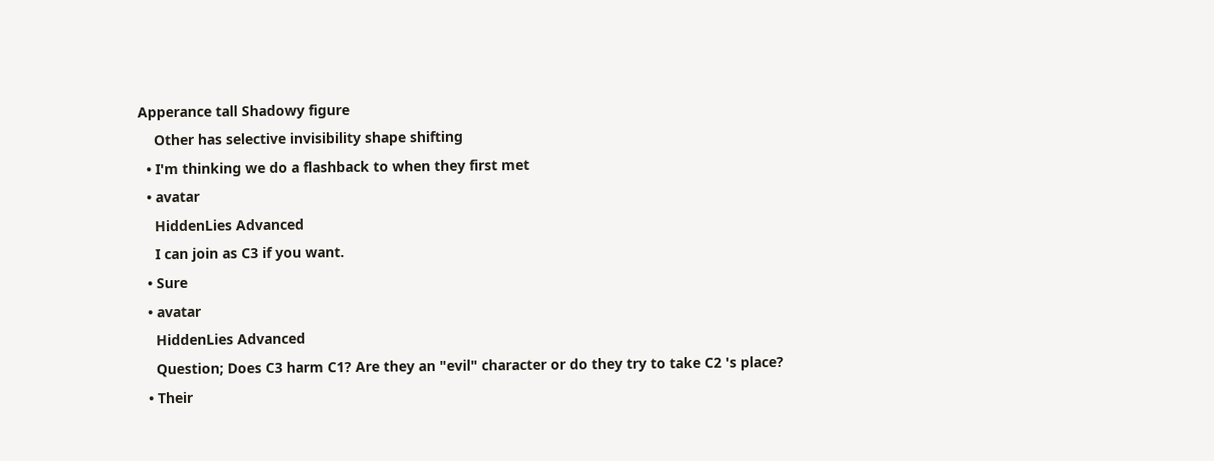Apperance tall Shadowy figure
    Other has selective invisibility shape shifting
  • I'm thinking we do a flashback to when they first met
  • avatar
    HiddenLies Advanced
    I can join as C3 if you want.
  • Sure
  • avatar
    HiddenLies Advanced
    Question; Does C3 harm C1? Are they an "evil" character or do they try to take C2 's place?
  • Their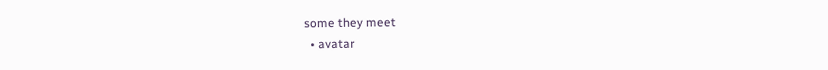some they meet
  • avatar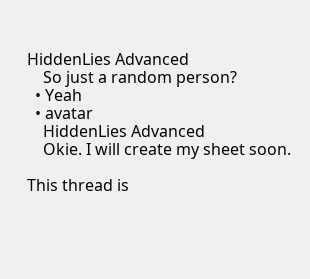HiddenLies Advanced
    So just a random person?
  • Yeah
  • avatar
    HiddenLies Advanced
    Okie. I will create my sheet soon.

This thread is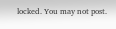locked. You may not post.